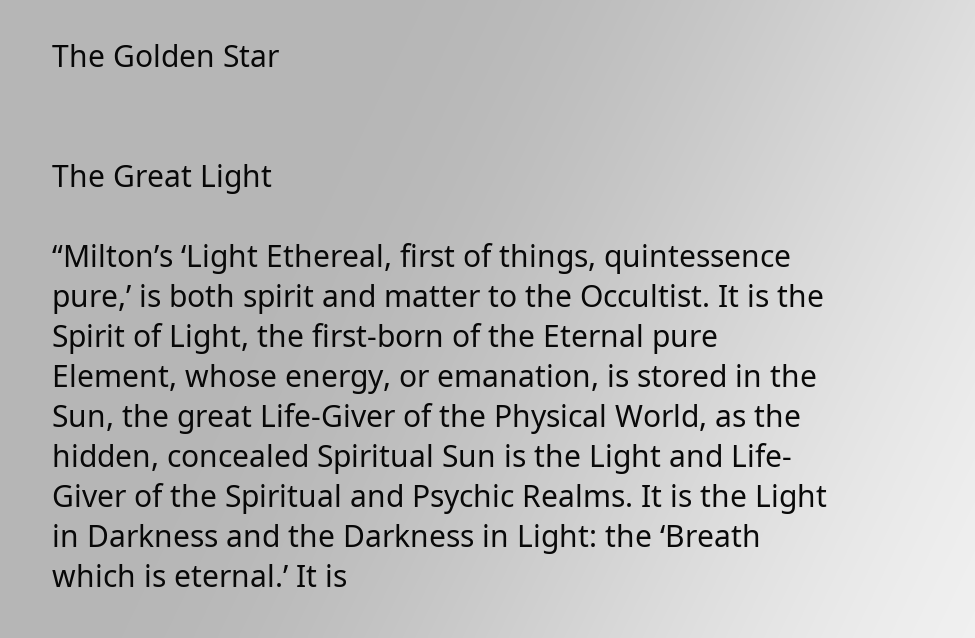The Golden Star


The Great Light

“Milton’s ‘Light Ethereal, first of things, quintessence pure,’ is both spirit and matter to the Occultist. It is the Spirit of Light, the first-born of the Eternal pure Element, whose energy, or emanation, is stored in the Sun, the great Life-Giver of the Physical World, as the hidden, concealed Spiritual Sun is the Light and Life-Giver of the Spiritual and Psychic Realms. It is the Light in Darkness and the Darkness in Light: the ‘Breath which is eternal.’ It is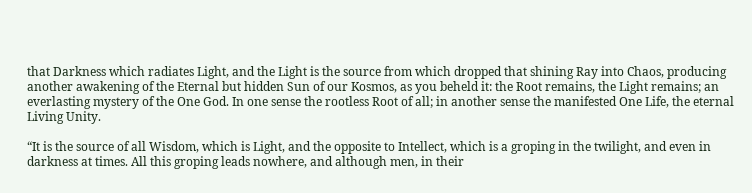that Darkness which radiates Light, and the Light is the source from which dropped that shining Ray into Chaos, producing another awakening of the Eternal but hidden Sun of our Kosmos, as you beheld it: the Root remains, the Light remains; an everlasting mystery of the One God. In one sense the rootless Root of all; in another sense the manifested One Life, the eternal Living Unity.

“It is the source of all Wisdom, which is Light, and the opposite to Intellect, which is a groping in the twilight, and even in darkness at times. All this groping leads nowhere, and although men, in their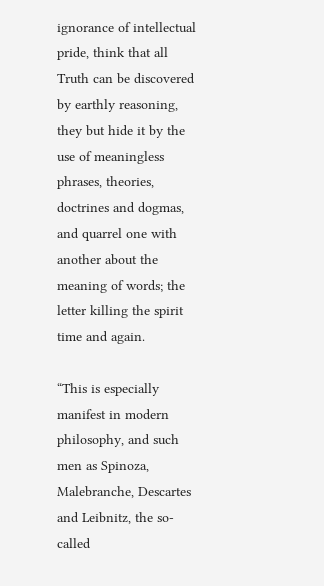ignorance of intellectual pride, think that all Truth can be discovered by earthly reasoning, they but hide it by the use of meaningless phrases, theories, doctrines and dogmas, and quarrel one with another about the meaning of words; the letter killing the spirit time and again.

“This is especially manifest in modern philosophy, and such men as Spinoza, Malebranche, Descartes and Leibnitz, the so-called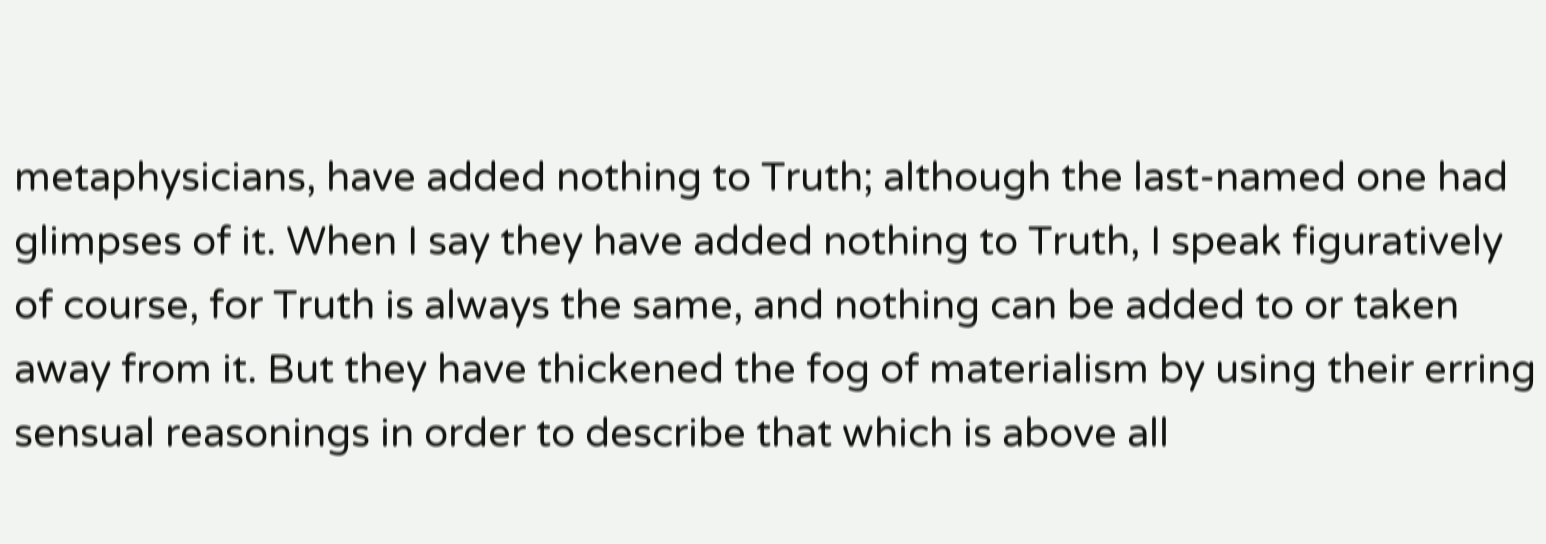metaphysicians, have added nothing to Truth; although the last-named one had glimpses of it. When I say they have added nothing to Truth, I speak figuratively of course, for Truth is always the same, and nothing can be added to or taken away from it. But they have thickened the fog of materialism by using their erring sensual reasonings in order to describe that which is above all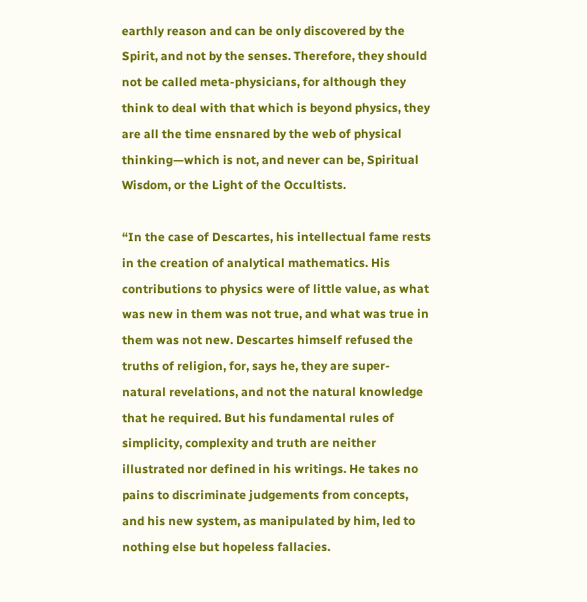earthly reason and can be only discovered by the Spirit, and not by the senses. Therefore, they should not be called meta-physicians, for although they think to deal with that which is beyond physics, they are all the time ensnared by the web of physical thinking—which is not, and never can be, Spiritual Wisdom, or the Light of the Occultists.

“In the case of Descartes, his intellectual fame rests in the creation of analytical mathematics. His contributions to physics were of little value, as what was new in them was not true, and what was true in them was not new. Descartes himself refused the truths of religion, for, says he, they are super-natural revelations, and not the natural knowledge that he required. But his fundamental rules of simplicity, complexity and truth are neither illustrated nor defined in his writings. He takes no pains to discriminate judgements from concepts, and his new system, as manipulated by him, led to nothing else but hopeless fallacies.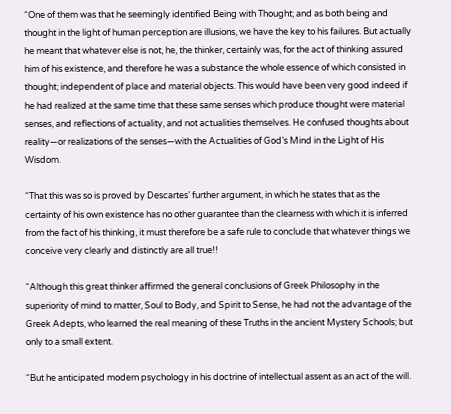“One of them was that he seemingly identified Being with Thought; and as both being and thought in the light of human perception are illusions, we have the key to his failures. But actually he meant that whatever else is not, he, the thinker, certainly was, for the act of thinking assured him of his existence, and therefore he was a substance the whole essence of which consisted in thought; independent of place and material objects. This would have been very good indeed if he had realized at the same time that these same senses which produce thought were material senses, and reflections of actuality, and not actualities themselves. He confused thoughts about reality—or realizations of the senses—with the Actualities of God’s Mind in the Light of His Wisdom.

“That this was so is proved by Descartes’ further argument, in which he states that as the certainty of his own existence has no other guarantee than the clearness with which it is inferred from the fact of his thinking, it must therefore be a safe rule to conclude that whatever things we conceive very clearly and distinctly are all true!!

“Although this great thinker affirmed the general conclusions of Greek Philosophy in the superiority of mind to matter, Soul to Body, and Spirit to Sense, he had not the advantage of the Greek Adepts, who learned the real meaning of these Truths in the ancient Mystery Schools; but only to a small extent.

“But he anticipated modern psychology in his doctrine of intellectual assent as an act of the will.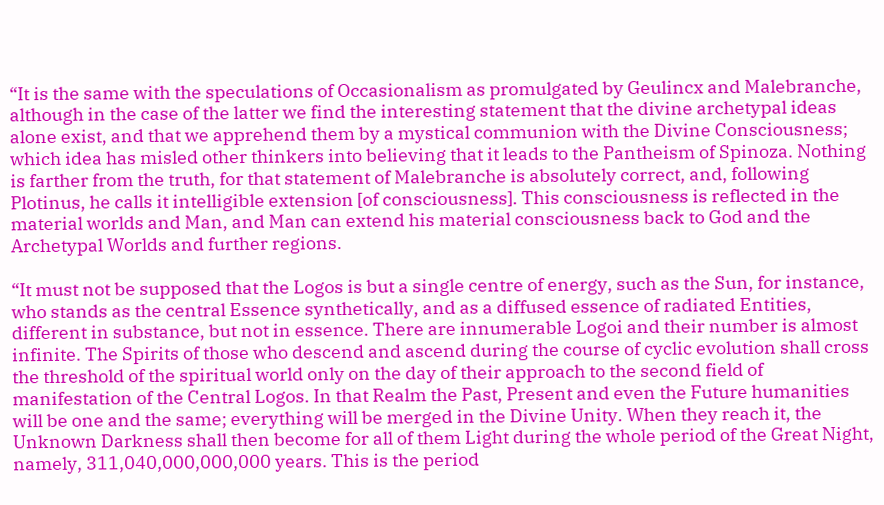“It is the same with the speculations of Occasionalism as promulgated by Geulincx and Malebranche, although in the case of the latter we find the interesting statement that the divine archetypal ideas alone exist, and that we apprehend them by a mystical communion with the Divine Consciousness; which idea has misled other thinkers into believing that it leads to the Pantheism of Spinoza. Nothing is farther from the truth, for that statement of Malebranche is absolutely correct, and, following Plotinus, he calls it intelligible extension [of consciousness]. This consciousness is reflected in the material worlds and Man, and Man can extend his material consciousness back to God and the Archetypal Worlds and further regions.

“It must not be supposed that the Logos is but a single centre of energy, such as the Sun, for instance, who stands as the central Essence synthetically, and as a diffused essence of radiated Entities, different in substance, but not in essence. There are innumerable Logoi and their number is almost infinite. The Spirits of those who descend and ascend during the course of cyclic evolution shall cross the threshold of the spiritual world only on the day of their approach to the second field of manifestation of the Central Logos. In that Realm the Past, Present and even the Future humanities will be one and the same; everything will be merged in the Divine Unity. When they reach it, the Unknown Darkness shall then become for all of them Light during the whole period of the Great Night, namely, 311,040,000,000,000 years. This is the period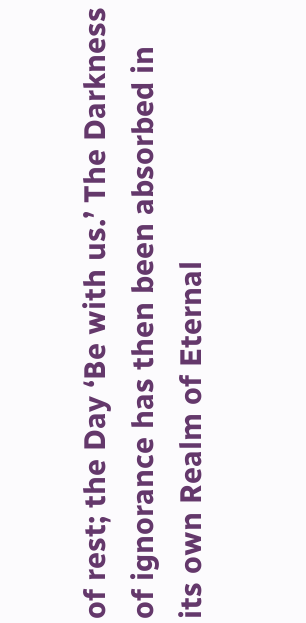of rest; the Day ‘Be with us.’ The Darkness of ignorance has then been absorbed in its own Realm of Eternal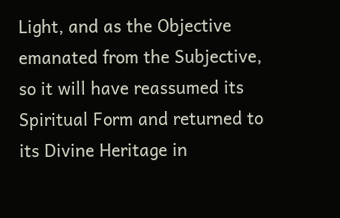Light, and as the Objective emanated from the Subjective, so it will have reassumed its Spiritual Form and returned to its Divine Heritage in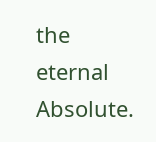the eternal Absolute.